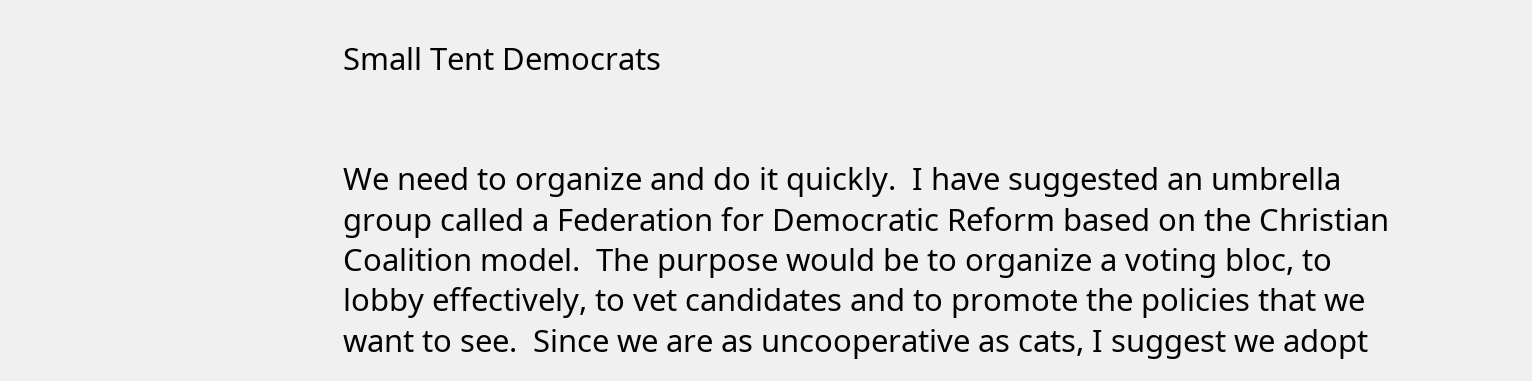Small Tent Democrats


We need to organize and do it quickly.  I have suggested an umbrella group called a Federation for Democratic Reform based on the Christian Coalition model.  The purpose would be to organize a voting bloc, to lobby effectively, to vet candidates and to promote the policies that we want to see.  Since we are as uncooperative as cats, I suggest we adopt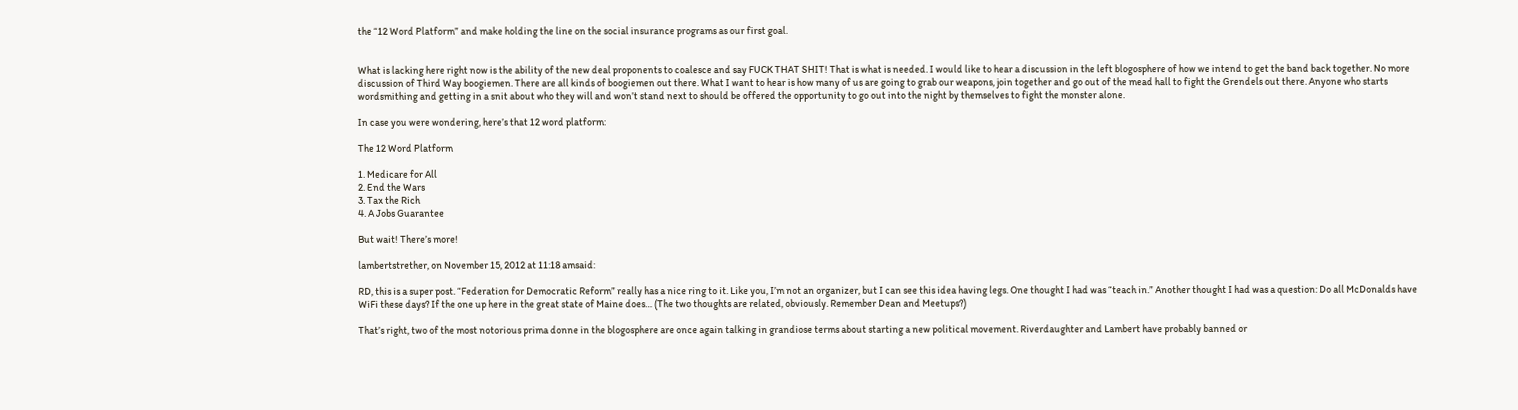the “12 Word Platform” and make holding the line on the social insurance programs as our first goal.


What is lacking here right now is the ability of the new deal proponents to coalesce and say FUCK THAT SHIT! That is what is needed. I would like to hear a discussion in the left blogosphere of how we intend to get the band back together. No more discussion of Third Way boogiemen. There are all kinds of boogiemen out there. What I want to hear is how many of us are going to grab our weapons, join together and go out of the mead hall to fight the Grendels out there. Anyone who starts wordsmithing and getting in a snit about who they will and won’t stand next to should be offered the opportunity to go out into the night by themselves to fight the monster alone.

In case you were wondering, here’s that 12 word platform:

The 12 Word Platform

1. Medicare for All
2. End the Wars
3. Tax the Rich
4. A Jobs Guarantee

But wait! There’s more!

lambertstrether, on November 15, 2012 at 11:18 amsaid:

RD, this is a super post. “Federation for Democratic Reform” really has a nice ring to it. Like you, I’m not an organizer, but I can see this idea having legs. One thought I had was “teach in.” Another thought I had was a question: Do all McDonalds have WiFi these days? If the one up here in the great state of Maine does… (The two thoughts are related, obviously. Remember Dean and Meetups?)

That’s right, two of the most notorious prima donne in the blogosphere are once again talking in grandiose terms about starting a new political movement. Riverdaughter and Lambert have probably banned or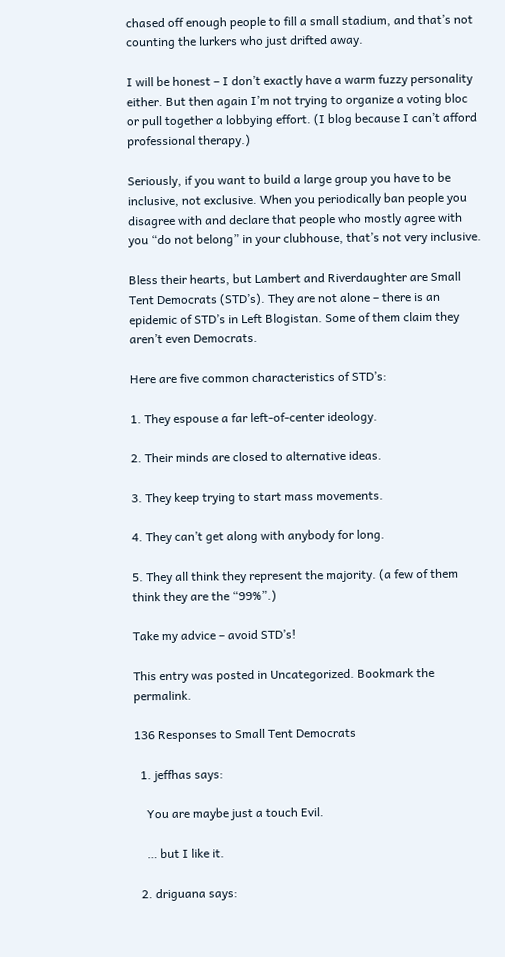chased off enough people to fill a small stadium, and that’s not counting the lurkers who just drifted away.

I will be honest – I don’t exactly have a warm fuzzy personality either. But then again I’m not trying to organize a voting bloc or pull together a lobbying effort. (I blog because I can’t afford professional therapy.)

Seriously, if you want to build a large group you have to be inclusive, not exclusive. When you periodically ban people you disagree with and declare that people who mostly agree with you “do not belong” in your clubhouse, that’s not very inclusive.

Bless their hearts, but Lambert and Riverdaughter are Small Tent Democrats (STD’s). They are not alone – there is an epidemic of STD’s in Left Blogistan. Some of them claim they aren’t even Democrats.

Here are five common characteristics of STD’s:

1. They espouse a far left-of-center ideology.

2. Their minds are closed to alternative ideas.

3. They keep trying to start mass movements.

4. They can’t get along with anybody for long.

5. They all think they represent the majority. (a few of them think they are the “99%”.)

Take my advice – avoid STD’s!

This entry was posted in Uncategorized. Bookmark the permalink.

136 Responses to Small Tent Democrats

  1. jeffhas says:

    You are maybe just a touch Evil.

    … but I like it.

  2. driguana says: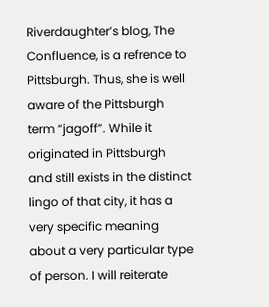Riverdaughter’s blog, The Confluence, is a refrence to Pittsburgh. Thus, she is well aware of the Pittsburgh term “jagoff”. While it originated in Pittsburgh and still exists in the distinct lingo of that city, it has a very specific meaning about a very particular type of person. I will reiterate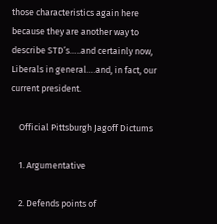those characteristics again here because they are another way to describe STD’s…..and certainly now, Liberals in general….and, in fact, our current president.

    Official Pittsburgh Jagoff Dictums

    1. Argumentative

    2. Defends points of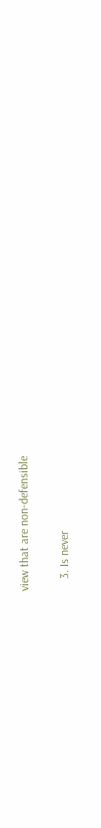view that are non-defensible

    3. Is never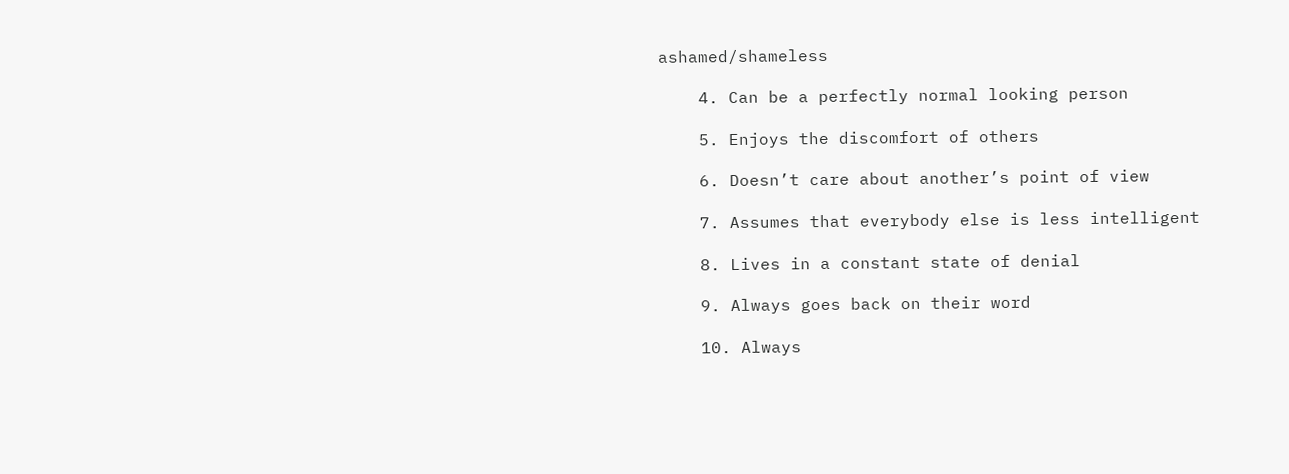ashamed/shameless

    4. Can be a perfectly normal looking person

    5. Enjoys the discomfort of others

    6. Doesn’t care about another’s point of view

    7. Assumes that everybody else is less intelligent

    8. Lives in a constant state of denial

    9. Always goes back on their word

    10. Always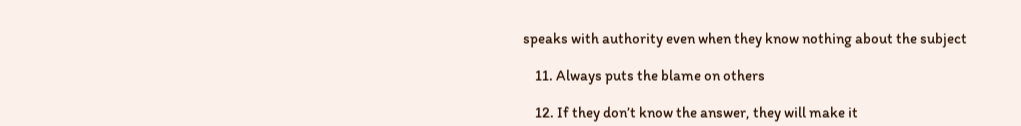speaks with authority even when they know nothing about the subject

    11. Always puts the blame on others

    12. If they don’t know the answer, they will make it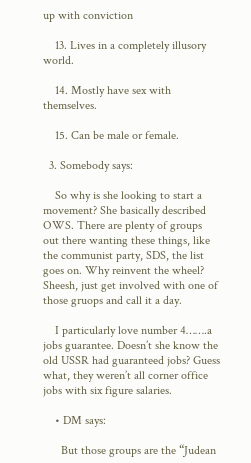up with conviction

    13. Lives in a completely illusory world.

    14. Mostly have sex with themselves.

    15. Can be male or female.

  3. Somebody says:

    So why is she looking to start a movement? She basically described OWS. There are plenty of groups out there wanting these things, like the communist party, SDS, the list goes on. Why reinvent the wheel? Sheesh, just get involved with one of those gruops and call it a day.

    I particularly love number 4…….a jobs guarantee. Doesn’t she know the old USSR had guaranteed jobs? Guess what, they weren’t all corner office jobs with six figure salaries.

    • DM says:

      But those groups are the “Judean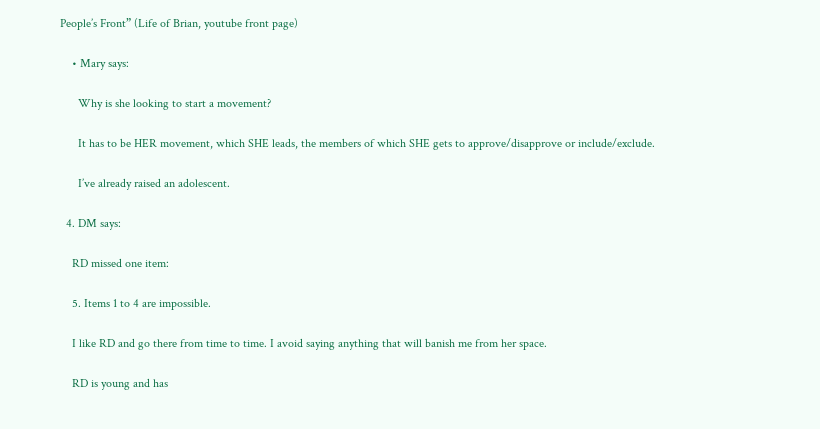People’s Front” (Life of Brian, youtube front page)

    • Mary says:

      Why is she looking to start a movement?

      It has to be HER movement, which SHE leads, the members of which SHE gets to approve/disapprove or include/exclude.

      I’ve already raised an adolescent.

  4. DM says:

    RD missed one item:

    5. Items 1 to 4 are impossible.

    I like RD and go there from time to time. I avoid saying anything that will banish me from her space.

    RD is young and has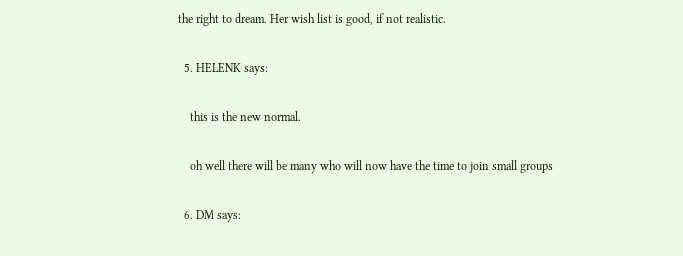the right to dream. Her wish list is good, if not realistic.

  5. HELENK says:

    this is the new normal.

    oh well there will be many who will now have the time to join small groups

  6. DM says: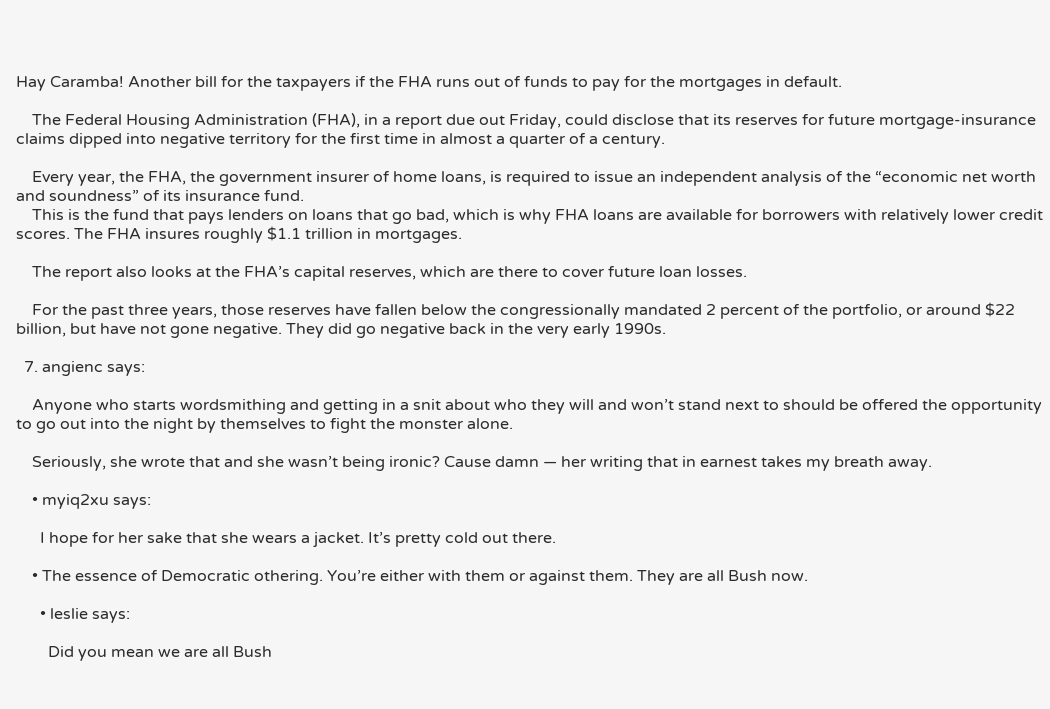Hay Caramba! Another bill for the taxpayers if the FHA runs out of funds to pay for the mortgages in default.

    The Federal Housing Administration (FHA), in a report due out Friday, could disclose that its reserves for future mortgage-insurance claims dipped into negative territory for the first time in almost a quarter of a century.

    Every year, the FHA, the government insurer of home loans, is required to issue an independent analysis of the “economic net worth and soundness” of its insurance fund.
    This is the fund that pays lenders on loans that go bad, which is why FHA loans are available for borrowers with relatively lower credit scores. The FHA insures roughly $1.1 trillion in mortgages.

    The report also looks at the FHA’s capital reserves, which are there to cover future loan losses.

    For the past three years, those reserves have fallen below the congressionally mandated 2 percent of the portfolio, or around $22 billion, but have not gone negative. They did go negative back in the very early 1990s.

  7. angienc says:

    Anyone who starts wordsmithing and getting in a snit about who they will and won’t stand next to should be offered the opportunity to go out into the night by themselves to fight the monster alone.

    Seriously, she wrote that and she wasn’t being ironic? Cause damn — her writing that in earnest takes my breath away.

    • myiq2xu says:

      I hope for her sake that she wears a jacket. It’s pretty cold out there.

    • The essence of Democratic othering. You’re either with them or against them. They are all Bush now.

      • leslie says:

        Did you mean we are all Bush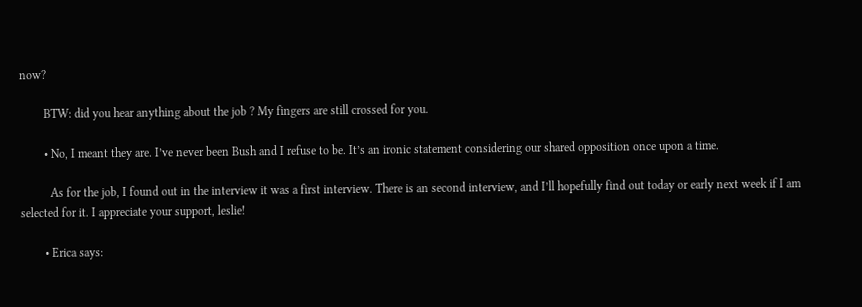now?

        BTW: did you hear anything about the job ? My fingers are still crossed for you.

        • No, I meant they are. I’ve never been Bush and I refuse to be. It’s an ironic statement considering our shared opposition once upon a time.

          As for the job, I found out in the interview it was a first interview. There is an second interview, and I’ll hopefully find out today or early next week if I am selected for it. I appreciate your support, leslie!

        • Erica says: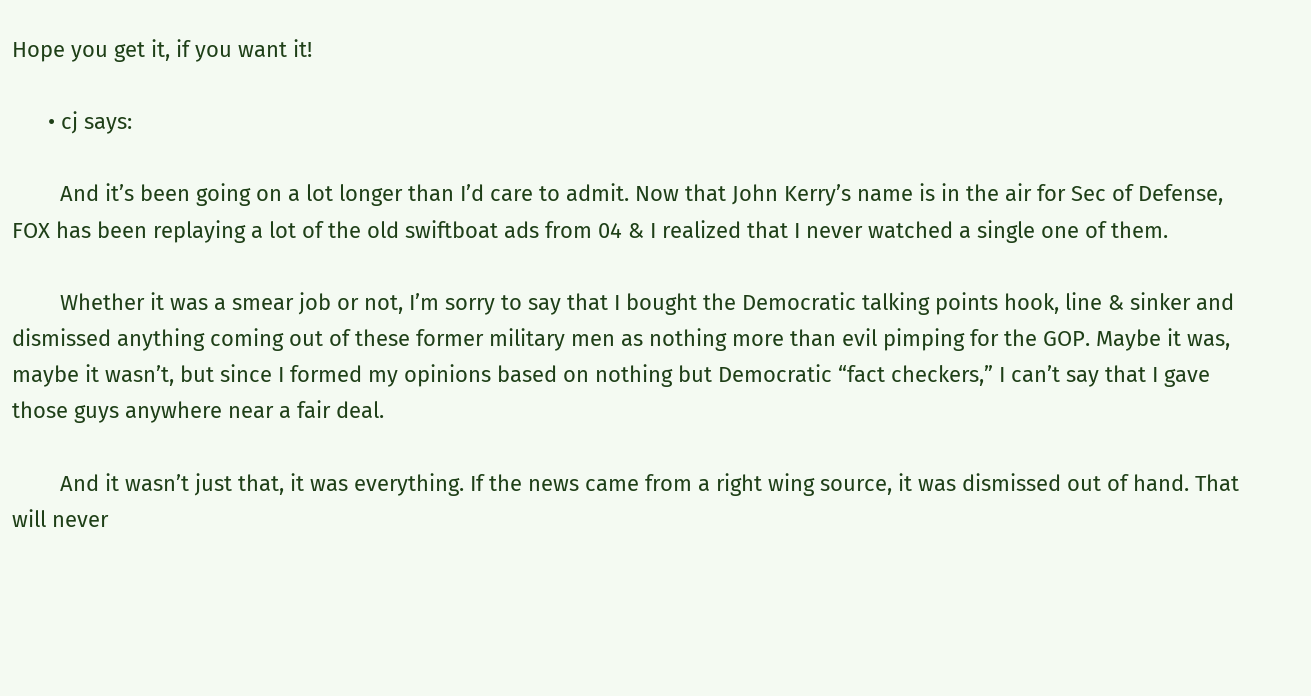Hope you get it, if you want it!

      • cj says:

        And it’s been going on a lot longer than I’d care to admit. Now that John Kerry’s name is in the air for Sec of Defense, FOX has been replaying a lot of the old swiftboat ads from 04 & I realized that I never watched a single one of them.

        Whether it was a smear job or not, I’m sorry to say that I bought the Democratic talking points hook, line & sinker and dismissed anything coming out of these former military men as nothing more than evil pimping for the GOP. Maybe it was, maybe it wasn’t, but since I formed my opinions based on nothing but Democratic “fact checkers,” I can’t say that I gave those guys anywhere near a fair deal.

        And it wasn’t just that, it was everything. If the news came from a right wing source, it was dismissed out of hand. That will never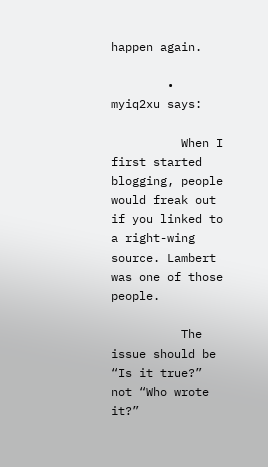happen again.

        • myiq2xu says:

          When I first started blogging, people would freak out if you linked to a right-wing source. Lambert was one of those people.

          The issue should be “Is it true?” not “Who wrote it?”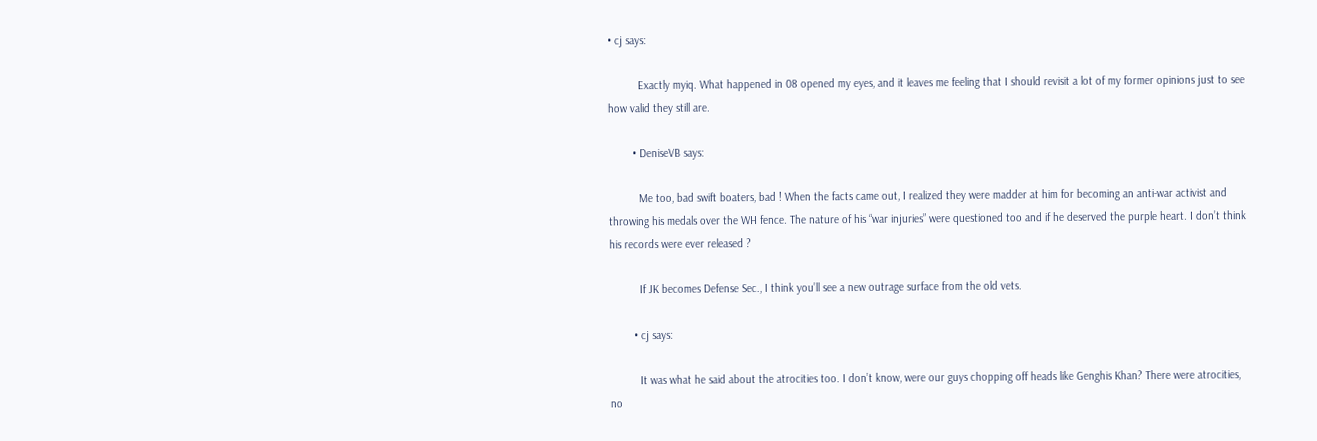• cj says:

          Exactly myiq. What happened in 08 opened my eyes, and it leaves me feeling that I should revisit a lot of my former opinions just to see how valid they still are.

        • DeniseVB says:

          Me too, bad swift boaters, bad ! When the facts came out, I realized they were madder at him for becoming an anti-war activist and throwing his medals over the WH fence. The nature of his “war injuries” were questioned too and if he deserved the purple heart. I don’t think his records were ever released ?

          If JK becomes Defense Sec., I think you’ll see a new outrage surface from the old vets.

        • cj says:

          It was what he said about the atrocities too. I don’t know, were our guys chopping off heads like Genghis Khan? There were atrocities, no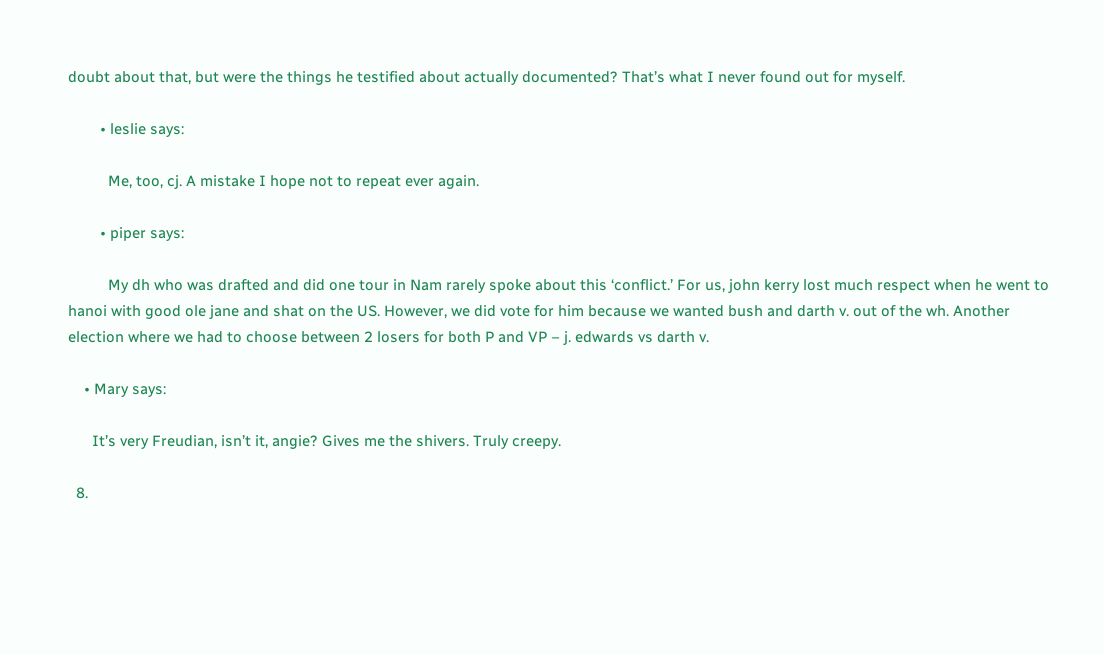doubt about that, but were the things he testified about actually documented? That’s what I never found out for myself.

        • leslie says:

          Me, too, cj. A mistake I hope not to repeat ever again.

        • piper says:

          My dh who was drafted and did one tour in Nam rarely spoke about this ‘conflict.’ For us, john kerry lost much respect when he went to hanoi with good ole jane and shat on the US. However, we did vote for him because we wanted bush and darth v. out of the wh. Another election where we had to choose between 2 losers for both P and VP – j. edwards vs darth v.

    • Mary says:

      It’s very Freudian, isn’t it, angie? Gives me the shivers. Truly creepy.

  8.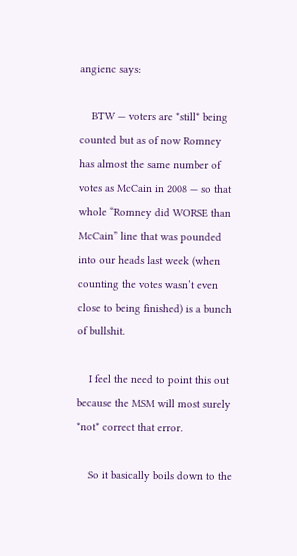angienc says:

    BTW — voters are *still* being counted but as of now Romney has almost the same number of votes as McCain in 2008 — so that whole “Romney did WORSE than McCain” line that was pounded into our heads last week (when counting the votes wasn’t even close to being finished) is a bunch of bullshit.

    I feel the need to point this out because the MSM will most surely *not* correct that error.

    So it basically boils down to the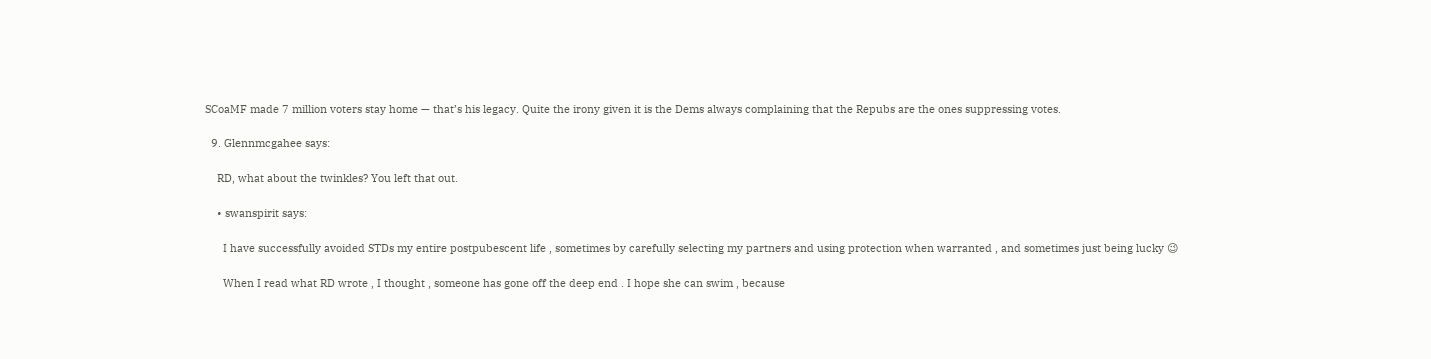SCoaMF made 7 million voters stay home — that’s his legacy. Quite the irony given it is the Dems always complaining that the Repubs are the ones suppressing votes.

  9. Glennmcgahee says:

    RD, what about the twinkles? You left that out.

    • swanspirit says:

      I have successfully avoided STDs my entire postpubescent life , sometimes by carefully selecting my partners and using protection when warranted , and sometimes just being lucky 😉

      When I read what RD wrote , I thought , someone has gone off the deep end . I hope she can swim , because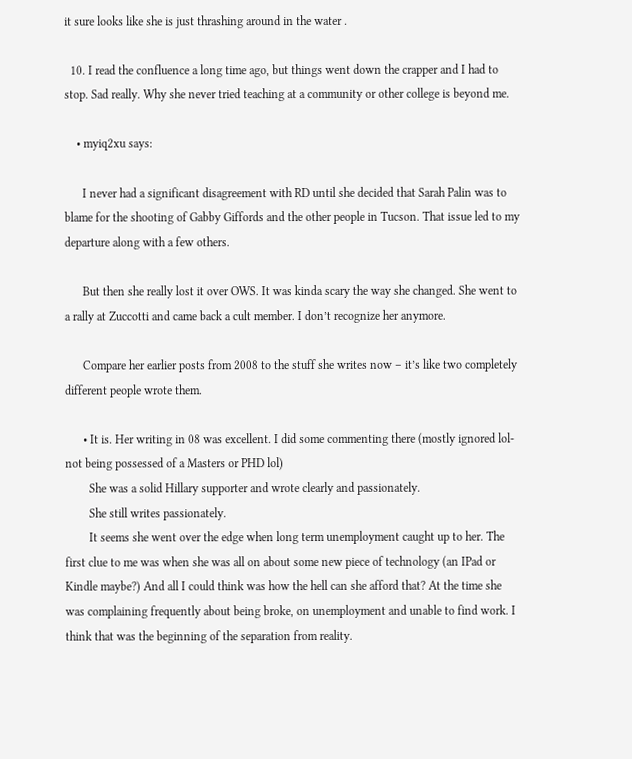it sure looks like she is just thrashing around in the water .

  10. I read the confluence a long time ago, but things went down the crapper and I had to stop. Sad really. Why she never tried teaching at a community or other college is beyond me.

    • myiq2xu says:

      I never had a significant disagreement with RD until she decided that Sarah Palin was to blame for the shooting of Gabby Giffords and the other people in Tucson. That issue led to my departure along with a few others.

      But then she really lost it over OWS. It was kinda scary the way she changed. She went to a rally at Zuccotti and came back a cult member. I don’t recognize her anymore.

      Compare her earlier posts from 2008 to the stuff she writes now – it’s like two completely different people wrote them.

      • It is. Her writing in 08 was excellent. I did some commenting there (mostly ignored lol- not being possessed of a Masters or PHD lol)
        She was a solid Hillary supporter and wrote clearly and passionately.
        She still writes passionately.
        It seems she went over the edge when long term unemployment caught up to her. The first clue to me was when she was all on about some new piece of technology (an IPad or Kindle maybe?) And all I could think was how the hell can she afford that? At the time she was complaining frequently about being broke, on unemployment and unable to find work. I think that was the beginning of the separation from reality.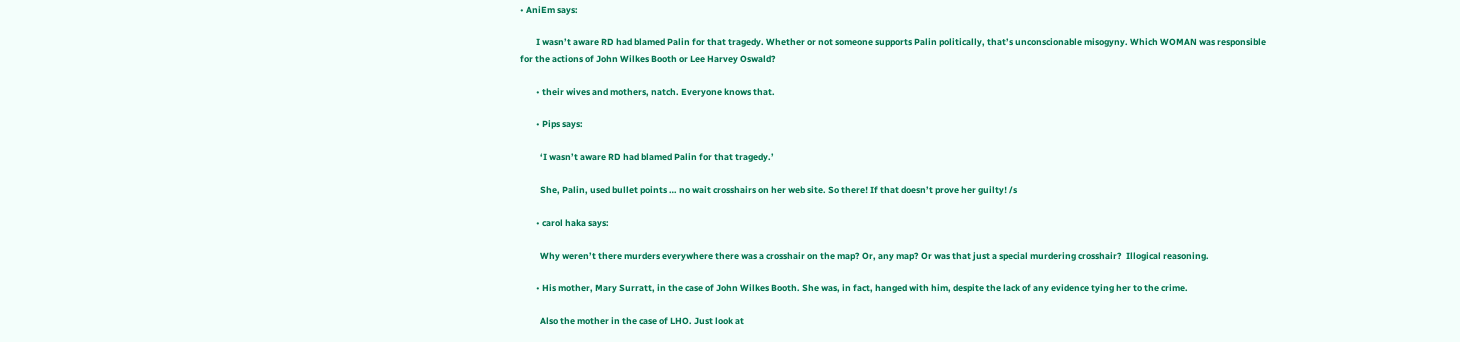• AniEm says:

        I wasn’t aware RD had blamed Palin for that tragedy. Whether or not someone supports Palin politically, that’s unconscionable misogyny. Which WOMAN was responsible for the actions of John Wilkes Booth or Lee Harvey Oswald?

        • their wives and mothers, natch. Everyone knows that.

        • Pips says:

          ‘I wasn’t aware RD had blamed Palin for that tragedy.’

          She, Palin, used bullet points … no wait crosshairs on her web site. So there! If that doesn’t prove her guilty! /s

        • carol haka says:

          Why weren’t there murders everywhere there was a crosshair on the map? Or, any map? Or was that just a special murdering crosshair?  Illogical reasoning.

        • His mother, Mary Surratt, in the case of John Wilkes Booth. She was, in fact, hanged with him, despite the lack of any evidence tying her to the crime.

          Also the mother in the case of LHO. Just look at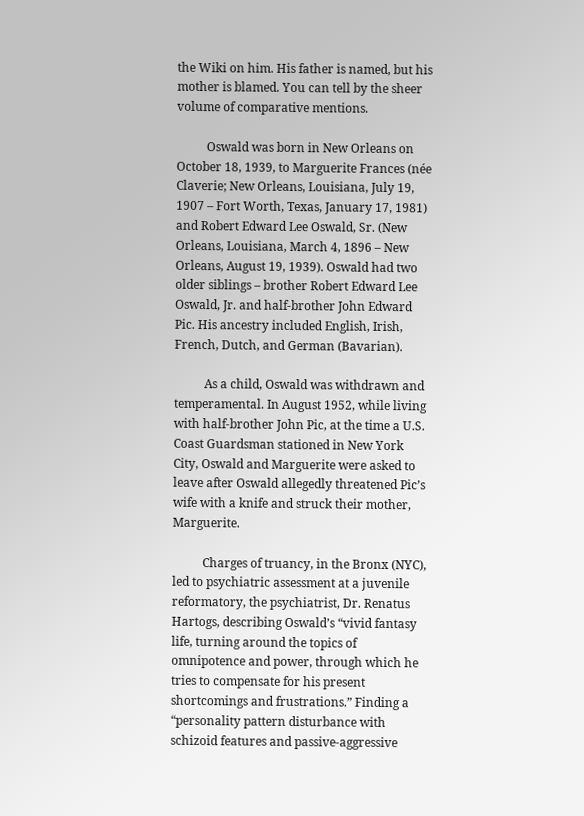the Wiki on him. His father is named, but his mother is blamed. You can tell by the sheer volume of comparative mentions.

          Oswald was born in New Orleans on October 18, 1939, to Marguerite Frances (née Claverie; New Orleans, Louisiana, July 19, 1907 – Fort Worth, Texas, January 17, 1981) and Robert Edward Lee Oswald, Sr. (New Orleans, Louisiana, March 4, 1896 – New Orleans, August 19, 1939). Oswald had two older siblings – brother Robert Edward Lee Oswald, Jr. and half-brother John Edward Pic. His ancestry included English, Irish, French, Dutch, and German (Bavarian).

          As a child, Oswald was withdrawn and temperamental. In August 1952, while living with half-brother John Pic, at the time a U.S. Coast Guardsman stationed in New York City, Oswald and Marguerite were asked to leave after Oswald allegedly threatened Pic’s wife with a knife and struck their mother, Marguerite.

          Charges of truancy, in the Bronx (NYC), led to psychiatric assessment at a juvenile reformatory, the psychiatrist, Dr. Renatus Hartogs, describing Oswald’s “vivid fantasy life, turning around the topics of omnipotence and power, through which he tries to compensate for his present shortcomings and frustrations.” Finding a “personality pattern disturbance with schizoid features and passive-aggressive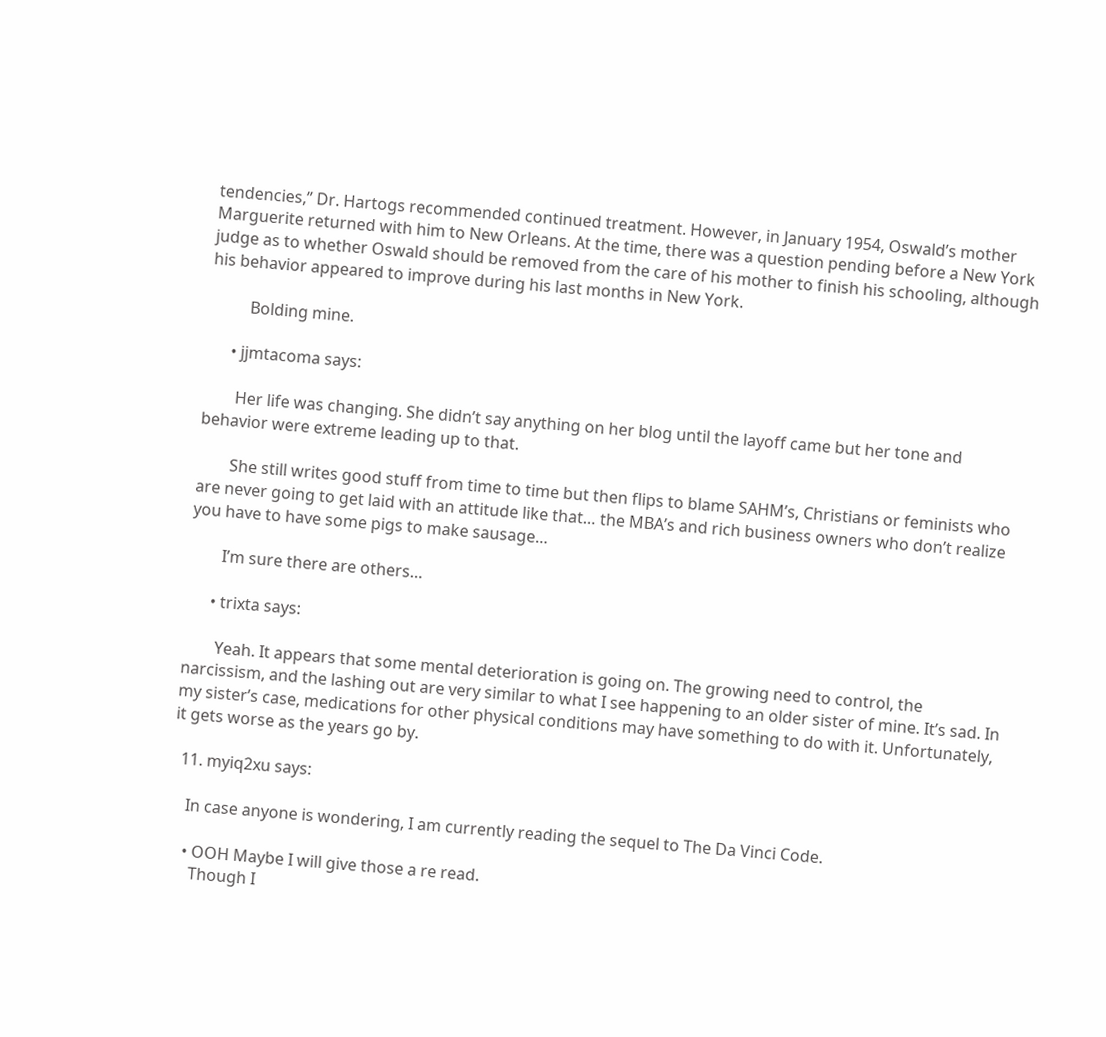tendencies,” Dr. Hartogs recommended continued treatment. However, in January 1954, Oswald’s mother Marguerite returned with him to New Orleans. At the time, there was a question pending before a New York judge as to whether Oswald should be removed from the care of his mother to finish his schooling, although his behavior appeared to improve during his last months in New York.

          Bolding mine.

      • jjmtacoma says:

        Her life was changing. She didn’t say anything on her blog until the layoff came but her tone and behavior were extreme leading up to that.

        She still writes good stuff from time to time but then flips to blame SAHM’s, Christians or feminists who are never going to get laid with an attitude like that… the MBA’s and rich business owners who don’t realize you have to have some pigs to make sausage…

        I’m sure there are others…

      • trixta says:

        Yeah. It appears that some mental deterioration is going on. The growing need to control, the narcissism, and the lashing out are very similar to what I see happening to an older sister of mine. It’s sad. In my sister’s case, medications for other physical conditions may have something to do with it. Unfortunately, it gets worse as the years go by.

  11. myiq2xu says:

    In case anyone is wondering, I am currently reading the sequel to The Da Vinci Code.

    • OOH Maybe I will give those a re read.
      Though I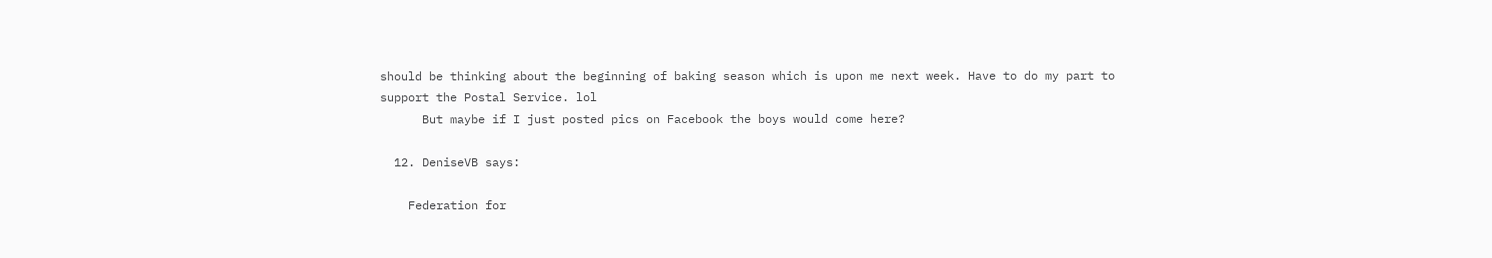should be thinking about the beginning of baking season which is upon me next week. Have to do my part to support the Postal Service. lol
      But maybe if I just posted pics on Facebook the boys would come here?

  12. DeniseVB says:

    Federation for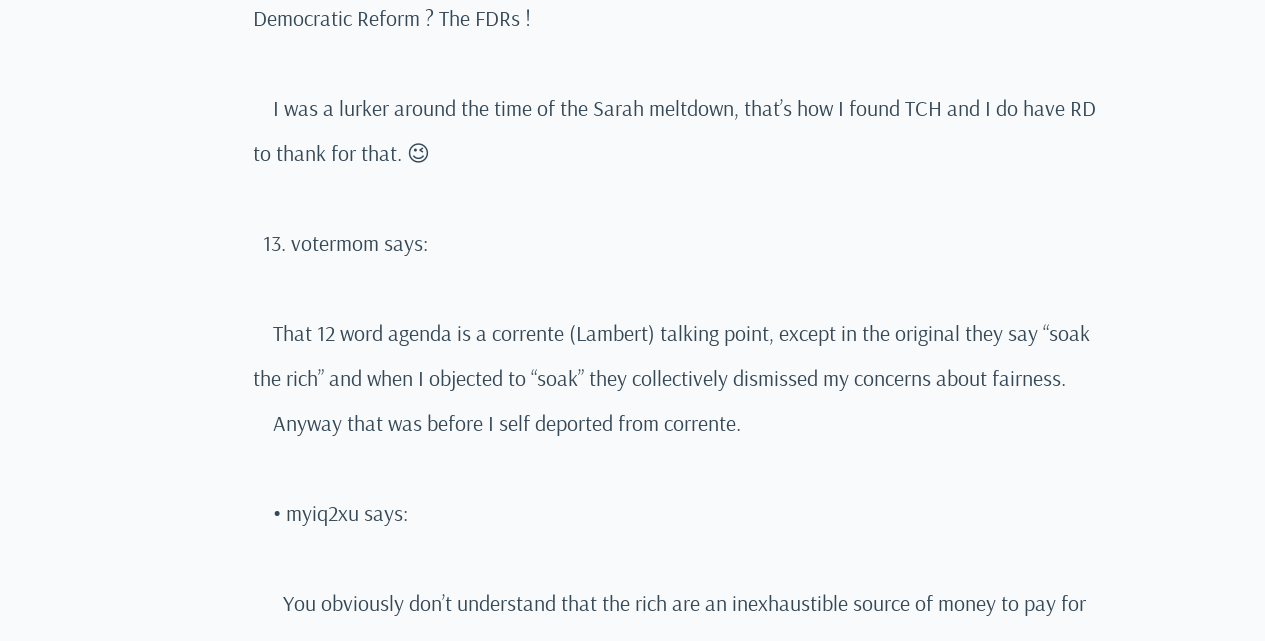Democratic Reform ? The FDRs !

    I was a lurker around the time of the Sarah meltdown, that’s how I found TCH and I do have RD to thank for that. 😉

  13. votermom says:

    That 12 word agenda is a corrente (Lambert) talking point, except in the original they say “soak the rich” and when I objected to “soak” they collectively dismissed my concerns about fairness.
    Anyway that was before I self deported from corrente.

    • myiq2xu says:

      You obviously don’t understand that the rich are an inexhaustible source of money to pay for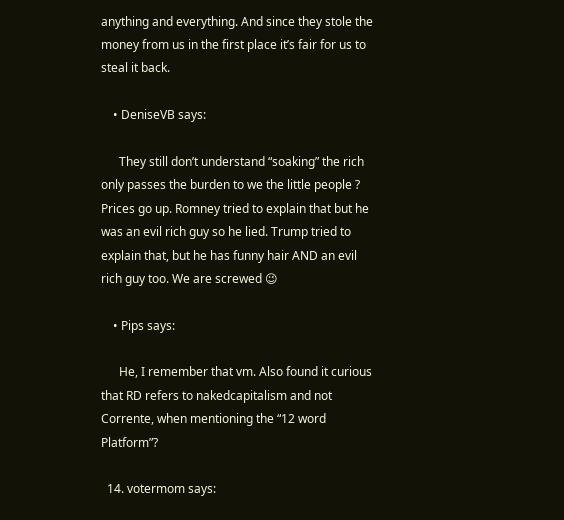anything and everything. And since they stole the money from us in the first place it’s fair for us to steal it back.

    • DeniseVB says:

      They still don’t understand “soaking” the rich only passes the burden to we the little people ? Prices go up. Romney tried to explain that but he was an evil rich guy so he lied. Trump tried to explain that, but he has funny hair AND an evil rich guy too. We are screwed 😉

    • Pips says:

      He, I remember that vm. Also found it curious that RD refers to nakedcapitalism and not Corrente, when mentioning the “12 word Platform”?

  14. votermom says: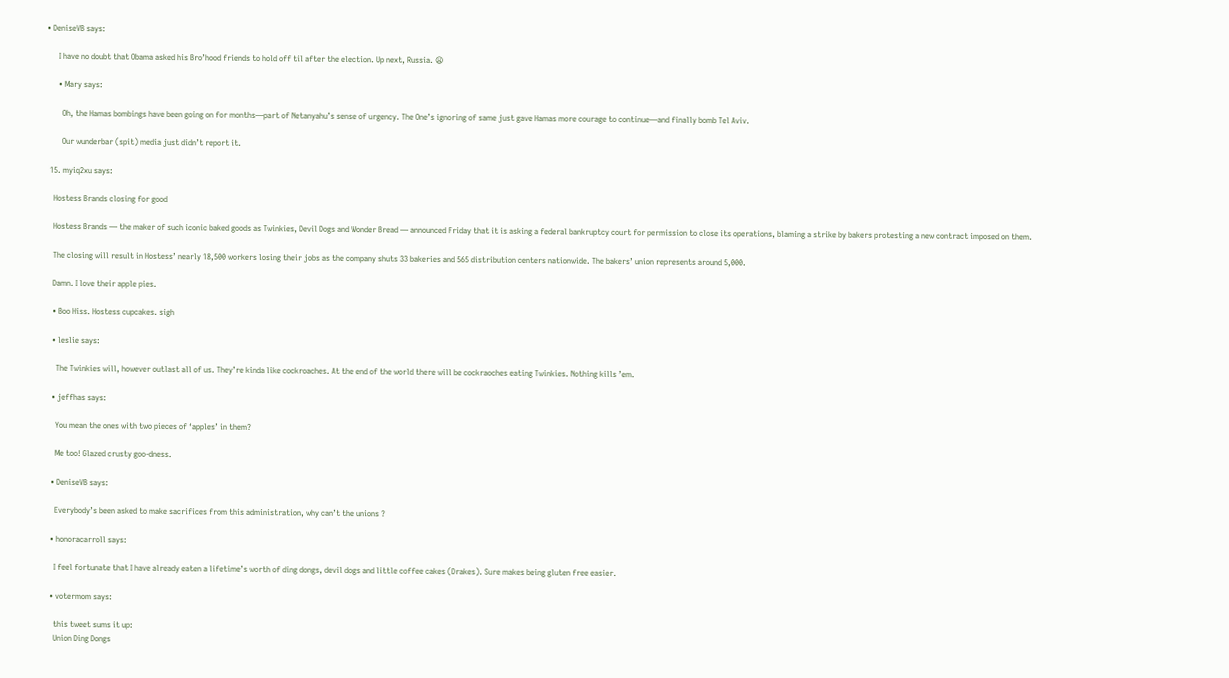• DeniseVB says:

      I have no doubt that Obama asked his Bro’hood friends to hold off til after the election. Up next, Russia. 😦

      • Mary says:

        Oh, the Hamas bombings have been going on for months—part of Netanyahu’s sense of urgency. The One’s ignoring of same just gave Hamas more courage to continue—and finally bomb Tel Aviv.

        Our wunderbar (spit) media just didn’t report it.

  15. myiq2xu says:

    Hostess Brands closing for good

    Hostess Brands — the maker of such iconic baked goods as Twinkies, Devil Dogs and Wonder Bread — announced Friday that it is asking a federal bankruptcy court for permission to close its operations, blaming a strike by bakers protesting a new contract imposed on them.

    The closing will result in Hostess’ nearly 18,500 workers losing their jobs as the company shuts 33 bakeries and 565 distribution centers nationwide. The bakers’ union represents around 5,000.

    Damn. I love their apple pies.

    • Boo Hiss. Hostess cupcakes. sigh

    • leslie says:

      The Twinkies will, however outlast all of us. They’re kinda like cockroaches. At the end of the world there will be cockraoches eating Twinkies. Nothing kills ’em.

    • jeffhas says:

      You mean the ones with two pieces of ‘apples’ in them?

      Me too! Glazed crusty goo-dness.

    • DeniseVB says:

      Everybody’s been asked to make sacrifices from this administration, why can’t the unions ?

    • honoracarroll says:

      I feel fortunate that I have already eaten a lifetime’s worth of ding dongs, devil dogs and little coffee cakes (Drakes). Sure makes being gluten free easier.

    • votermom says:

      this tweet sums it up:
      Union Ding Dongs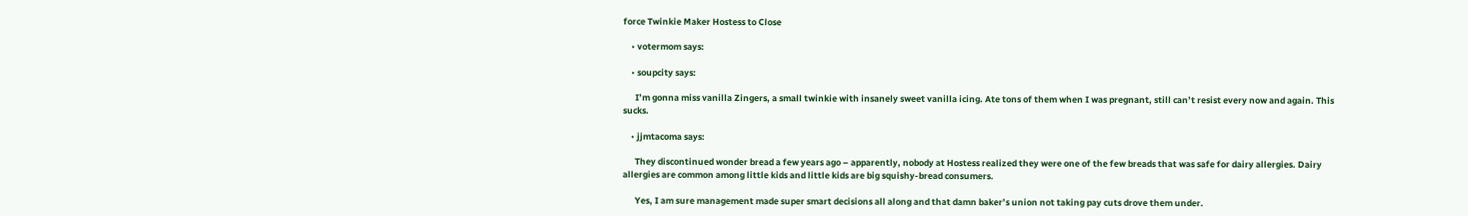force Twinkie Maker Hostess to Close

    • votermom says:

    • soupcity says:

      I’m gonna miss vanilla Zingers, a small twinkie with insanely sweet vanilla icing. Ate tons of them when I was pregnant, still can’t resist every now and again. This sucks.

    • jjmtacoma says:

      They discontinued wonder bread a few years ago – apparently, nobody at Hostess realized they were one of the few breads that was safe for dairy allergies. Dairy allergies are common among little kids and little kids are big squishy-bread consumers.

      Yes, I am sure management made super smart decisions all along and that damn baker’s union not taking pay cuts drove them under.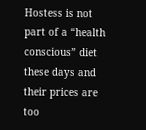Hostess is not part of a “health conscious” diet these days and their prices are too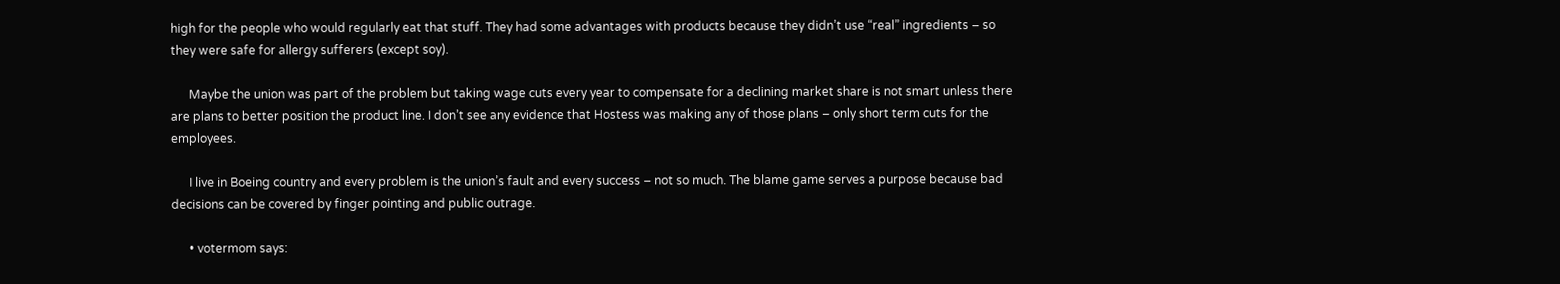high for the people who would regularly eat that stuff. They had some advantages with products because they didn’t use “real” ingredients – so they were safe for allergy sufferers (except soy).

      Maybe the union was part of the problem but taking wage cuts every year to compensate for a declining market share is not smart unless there are plans to better position the product line. I don’t see any evidence that Hostess was making any of those plans – only short term cuts for the employees.

      I live in Boeing country and every problem is the union’s fault and every success – not so much. The blame game serves a purpose because bad decisions can be covered by finger pointing and public outrage.

      • votermom says: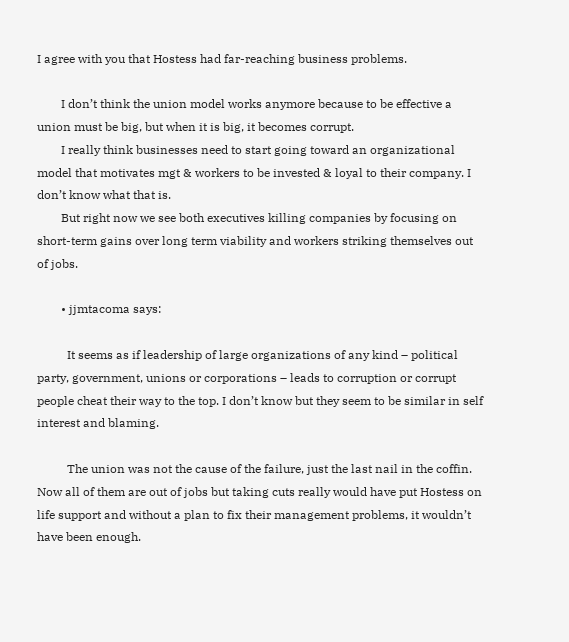I agree with you that Hostess had far-reaching business problems.

        I don’t think the union model works anymore because to be effective a union must be big, but when it is big, it becomes corrupt.
        I really think businesses need to start going toward an organizational model that motivates mgt & workers to be invested & loyal to their company. I don’t know what that is.
        But right now we see both executives killing companies by focusing on short-term gains over long term viability and workers striking themselves out of jobs.

        • jjmtacoma says:

          It seems as if leadership of large organizations of any kind – political party, government, unions or corporations – leads to corruption or corrupt people cheat their way to the top. I don’t know but they seem to be similar in self interest and blaming.

          The union was not the cause of the failure, just the last nail in the coffin. Now all of them are out of jobs but taking cuts really would have put Hostess on life support and without a plan to fix their management problems, it wouldn’t have been enough.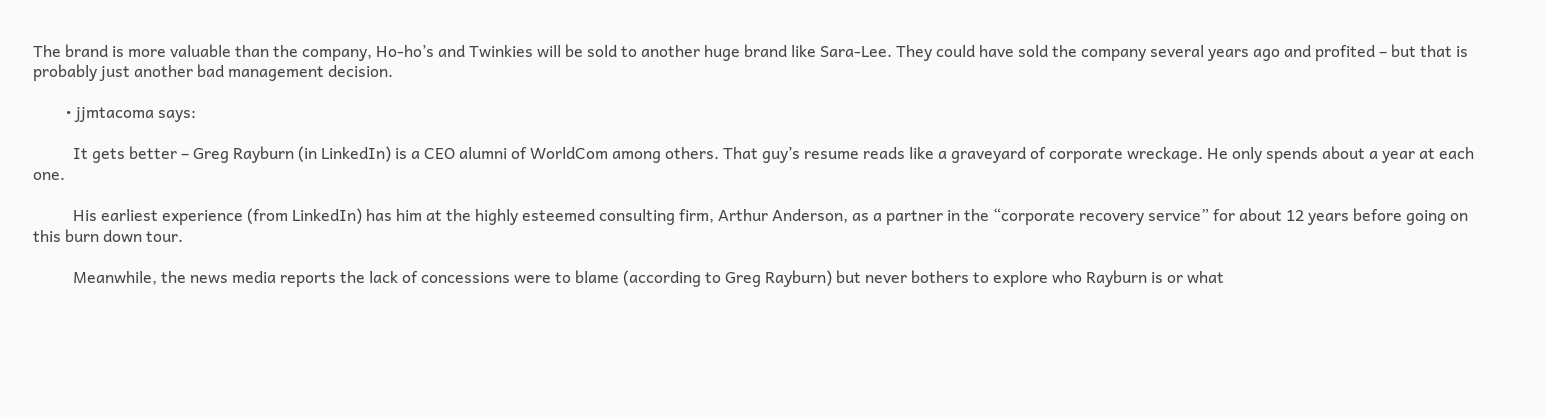The brand is more valuable than the company, Ho-ho’s and Twinkies will be sold to another huge brand like Sara-Lee. They could have sold the company several years ago and profited – but that is probably just another bad management decision.

        • jjmtacoma says:

          It gets better – Greg Rayburn (in LinkedIn) is a CEO alumni of WorldCom among others. That guy’s resume reads like a graveyard of corporate wreckage. He only spends about a year at each one.

          His earliest experience (from LinkedIn) has him at the highly esteemed consulting firm, Arthur Anderson, as a partner in the “corporate recovery service” for about 12 years before going on this burn down tour.

          Meanwhile, the news media reports the lack of concessions were to blame (according to Greg Rayburn) but never bothers to explore who Rayburn is or what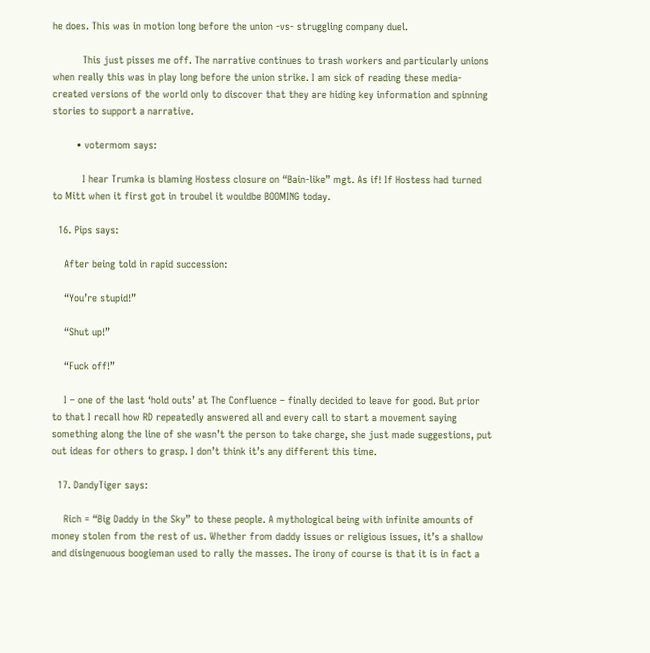he does. This was in motion long before the union -vs- struggling company duel.

          This just pisses me off. The narrative continues to trash workers and particularly unions when really this was in play long before the union strike. I am sick of reading these media-created versions of the world only to discover that they are hiding key information and spinning stories to support a narrative.

        • votermom says:

          I hear Trumka is blaming Hostess closure on “Bain-like” mgt. As if! If Hostess had turned to Mitt when it first got in troubel it wouldbe BOOMING today.

  16. Pips says:

    After being told in rapid succession:

    “You’re stupid!”

    “Shut up!”

    “Fuck off!”

    I – one of the last ‘hold outs’ at The Confluence – finally decided to leave for good. But prior to that I recall how RD repeatedly answered all and every call to start a movement saying something along the line of she wasn’t the person to take charge, she just made suggestions, put out ideas for others to grasp. I don’t think it’s any different this time.

  17. DandyTiger says:

    Rich = “Big Daddy in the Sky” to these people. A mythological being with infinite amounts of money stolen from the rest of us. Whether from daddy issues or religious issues, it’s a shallow and disingenuous boogieman used to rally the masses. The irony of course is that it is in fact a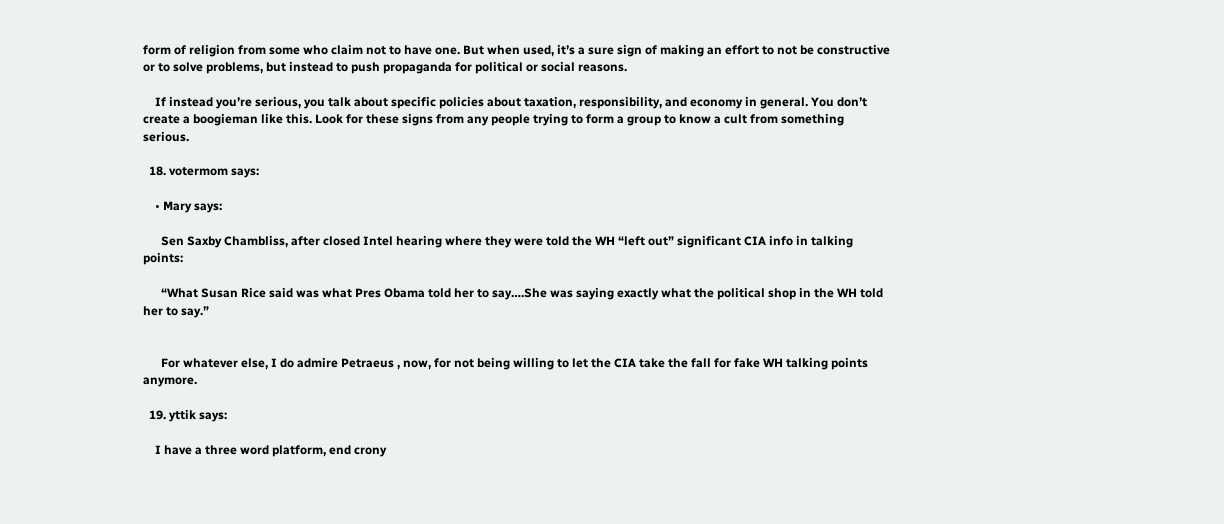form of religion from some who claim not to have one. But when used, it’s a sure sign of making an effort to not be constructive or to solve problems, but instead to push propaganda for political or social reasons.

    If instead you’re serious, you talk about specific policies about taxation, responsibility, and economy in general. You don’t create a boogieman like this. Look for these signs from any people trying to form a group to know a cult from something serious.

  18. votermom says:

    • Mary says:

      Sen Saxby Chambliss, after closed Intel hearing where they were told the WH “left out” significant CIA info in talking points:

      “What Susan Rice said was what Pres Obama told her to say….She was saying exactly what the political shop in the WH told her to say.”


      For whatever else, I do admire Petraeus , now, for not being willing to let the CIA take the fall for fake WH talking points anymore.

  19. yttik says:

    I have a three word platform, end crony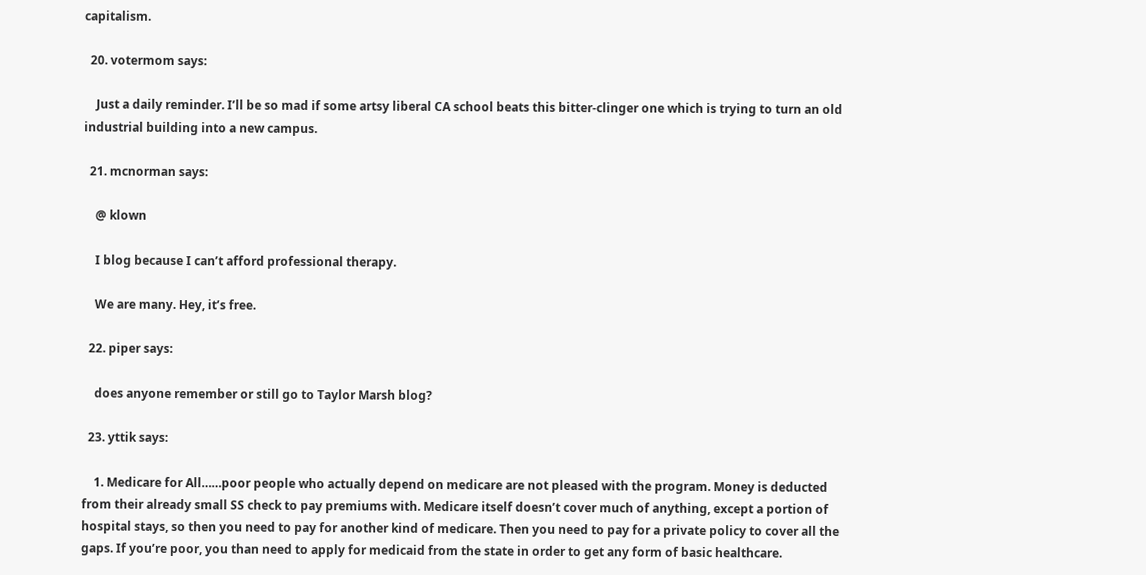capitalism.

  20. votermom says:

    Just a daily reminder. I’ll be so mad if some artsy liberal CA school beats this bitter-clinger one which is trying to turn an old industrial building into a new campus.

  21. mcnorman says:

    @ klown

    I blog because I can’t afford professional therapy.

    We are many. Hey, it’s free.

  22. piper says:

    does anyone remember or still go to Taylor Marsh blog?

  23. yttik says:

    1. Medicare for All……poor people who actually depend on medicare are not pleased with the program. Money is deducted from their already small SS check to pay premiums with. Medicare itself doesn’t cover much of anything, except a portion of hospital stays, so then you need to pay for another kind of medicare. Then you need to pay for a private policy to cover all the gaps. If you’re poor, you than need to apply for medicaid from the state in order to get any form of basic healthcare.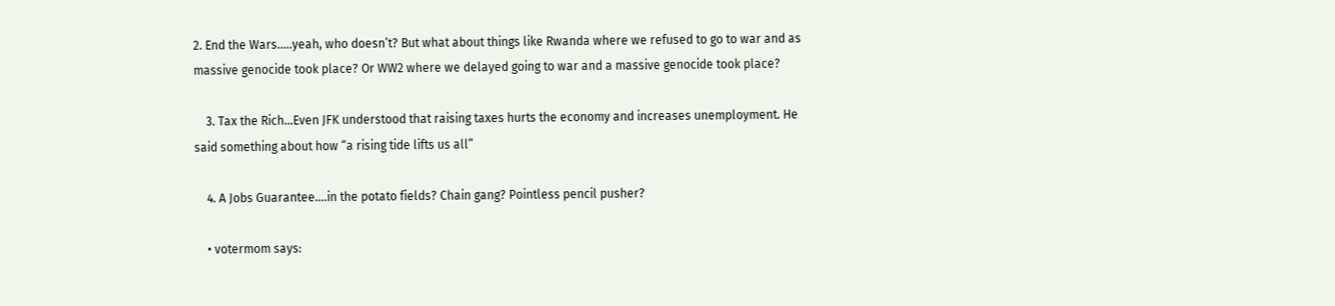2. End the Wars…..yeah, who doesn’t? But what about things like Rwanda where we refused to go to war and as massive genocide took place? Or WW2 where we delayed going to war and a massive genocide took place?

    3. Tax the Rich…Even JFK understood that raising taxes hurts the economy and increases unemployment. He said something about how “a rising tide lifts us all”

    4. A Jobs Guarantee….in the potato fields? Chain gang? Pointless pencil pusher?

    • votermom says: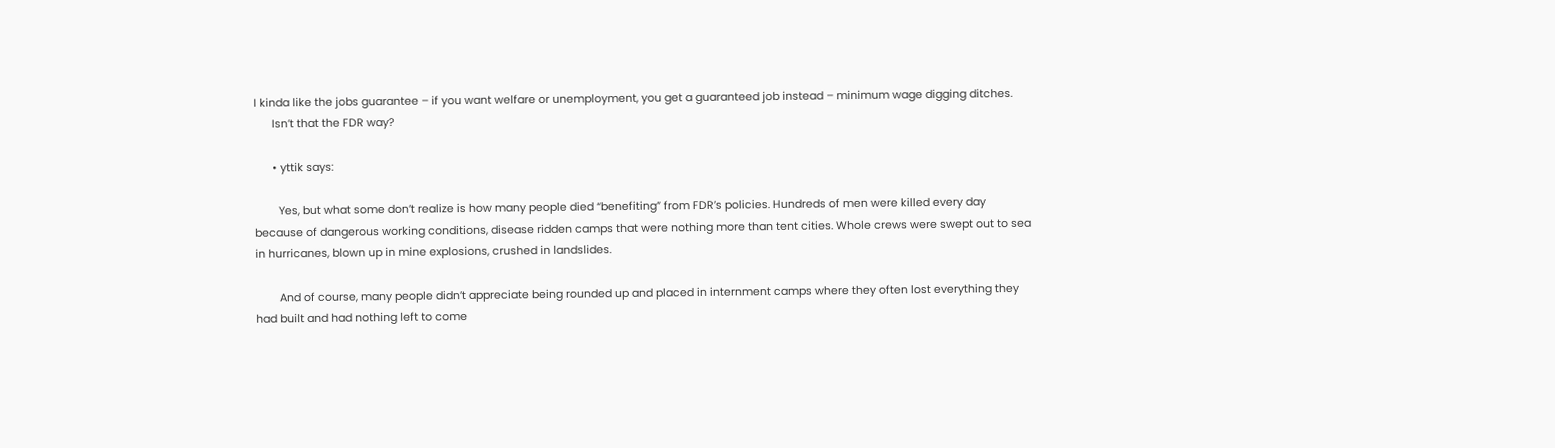I kinda like the jobs guarantee – if you want welfare or unemployment, you get a guaranteed job instead – minimum wage digging ditches.
      Isn’t that the FDR way?

      • yttik says:

        Yes, but what some don’t realize is how many people died “benefiting” from FDR’s policies. Hundreds of men were killed every day because of dangerous working conditions, disease ridden camps that were nothing more than tent cities. Whole crews were swept out to sea in hurricanes, blown up in mine explosions, crushed in landslides.

        And of course, many people didn’t appreciate being rounded up and placed in internment camps where they often lost everything they had built and had nothing left to come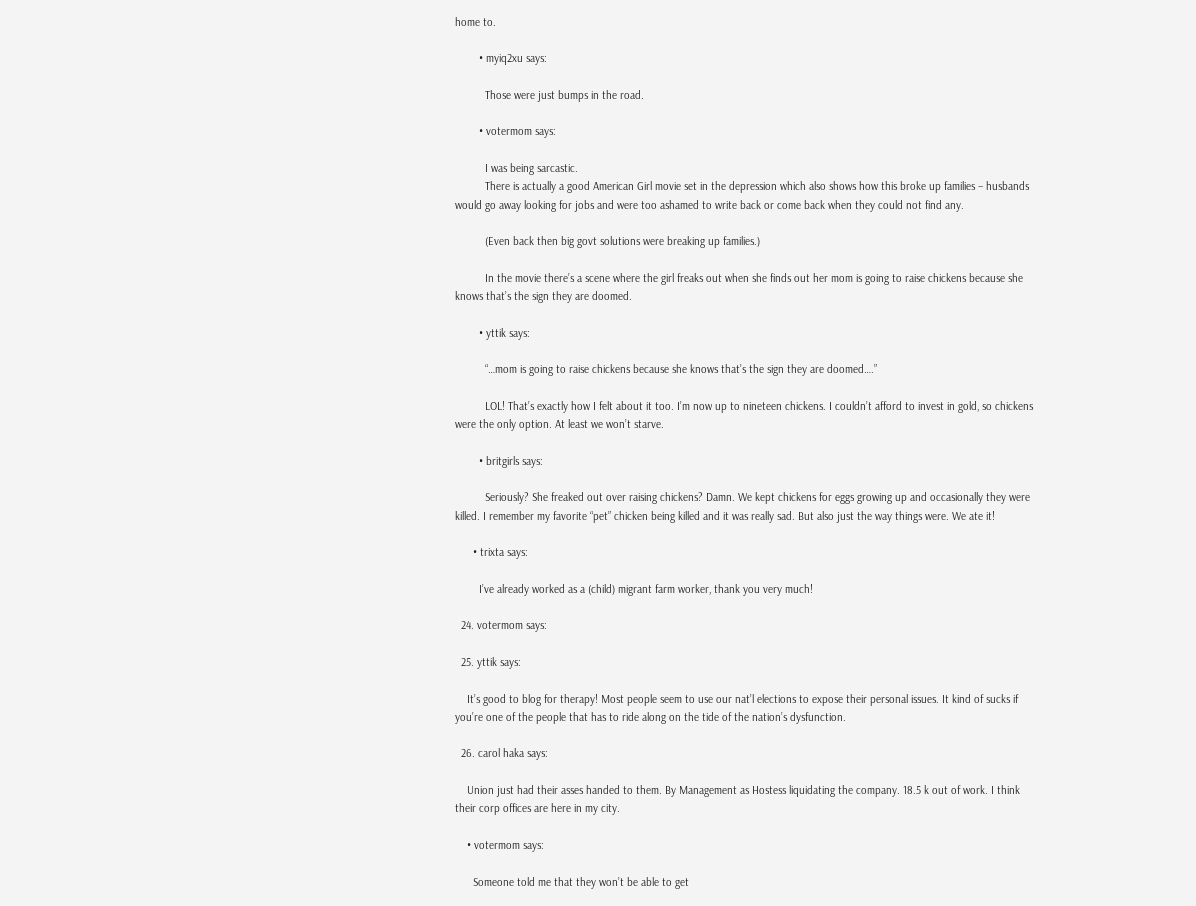home to.

        • myiq2xu says:

          Those were just bumps in the road.

        • votermom says:

          I was being sarcastic.
          There is actually a good American Girl movie set in the depression which also shows how this broke up families – husbands would go away looking for jobs and were too ashamed to write back or come back when they could not find any.

          (Even back then big govt solutions were breaking up families.)

          In the movie there’s a scene where the girl freaks out when she finds out her mom is going to raise chickens because she knows that’s the sign they are doomed.

        • yttik says:

          “…mom is going to raise chickens because she knows that’s the sign they are doomed….”

          LOL! That’s exactly how I felt about it too. I’m now up to nineteen chickens. I couldn’t afford to invest in gold, so chickens were the only option. At least we won’t starve.

        • britgirls says:

          Seriously? She freaked out over raising chickens? Damn. We kept chickens for eggs growing up and occasionally they were killed. I remember my favorite “pet” chicken being killed and it was really sad. But also just the way things were. We ate it!

      • trixta says:

        I’ve already worked as a (child) migrant farm worker, thank you very much!

  24. votermom says:

  25. yttik says:

    It’s good to blog for therapy! Most people seem to use our nat’l elections to expose their personal issues. It kind of sucks if you’re one of the people that has to ride along on the tide of the nation’s dysfunction.

  26. carol haka says:

    Union just had their asses handed to them. By Management as Hostess liquidating the company. 18.5 k out of work. I think their corp offices are here in my city.

    • votermom says:

      Someone told me that they won’t be able to get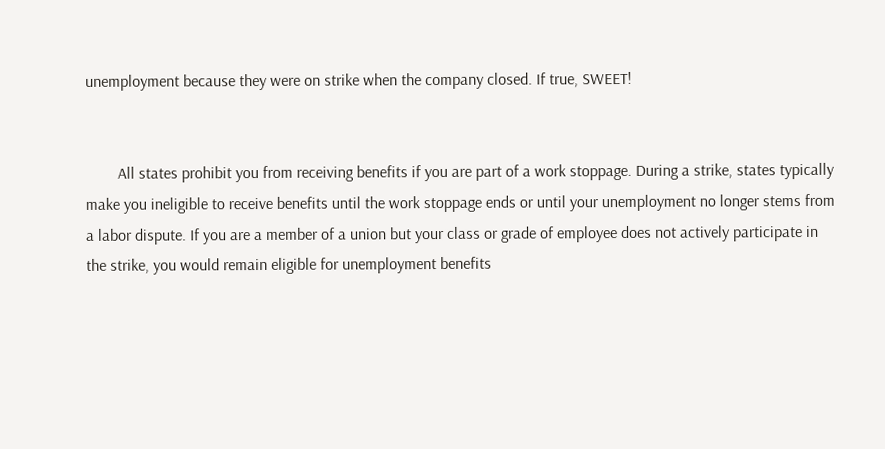unemployment because they were on strike when the company closed. If true, SWEET!


        All states prohibit you from receiving benefits if you are part of a work stoppage. During a strike, states typically make you ineligible to receive benefits until the work stoppage ends or until your unemployment no longer stems from a labor dispute. If you are a member of a union but your class or grade of employee does not actively participate in the strike, you would remain eligible for unemployment benefits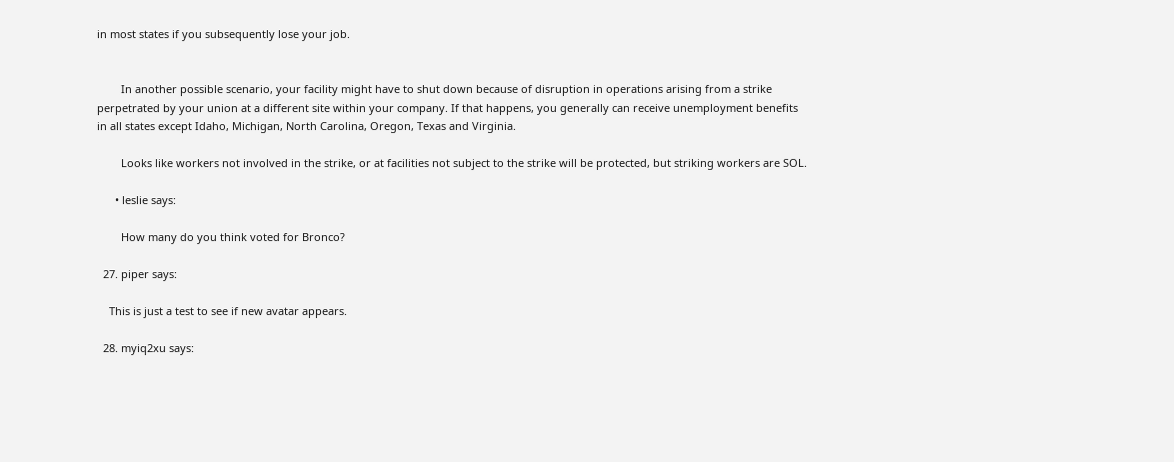in most states if you subsequently lose your job.


        In another possible scenario, your facility might have to shut down because of disruption in operations arising from a strike perpetrated by your union at a different site within your company. If that happens, you generally can receive unemployment benefits in all states except Idaho, Michigan, North Carolina, Oregon, Texas and Virginia.

        Looks like workers not involved in the strike, or at facilities not subject to the strike will be protected, but striking workers are SOL.

      • leslie says:

        How many do you think voted for Bronco?

  27. piper says:

    This is just a test to see if new avatar appears.

  28. myiq2xu says: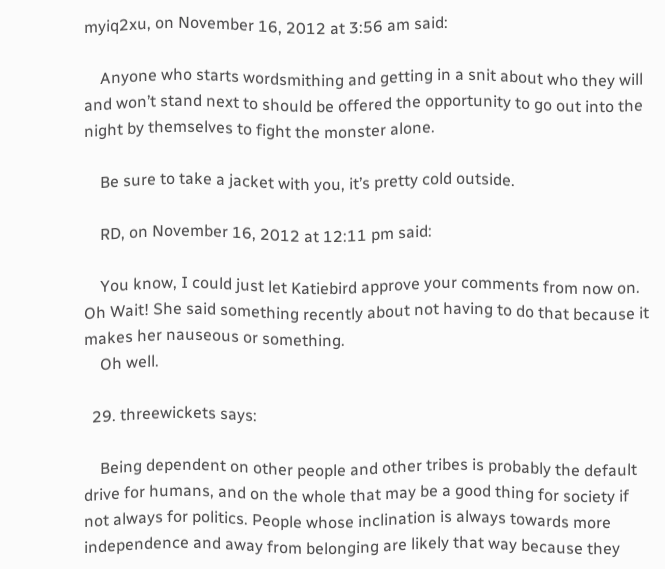myiq2xu, on November 16, 2012 at 3:56 am said:

    Anyone who starts wordsmithing and getting in a snit about who they will and won’t stand next to should be offered the opportunity to go out into the night by themselves to fight the monster alone.

    Be sure to take a jacket with you, it’s pretty cold outside.

    RD, on November 16, 2012 at 12:11 pm said:

    You know, I could just let Katiebird approve your comments from now on. Oh Wait! She said something recently about not having to do that because it makes her nauseous or something.
    Oh well.

  29. threewickets says:

    Being dependent on other people and other tribes is probably the default drive for humans, and on the whole that may be a good thing for society if not always for politics. People whose inclination is always towards more independence and away from belonging are likely that way because they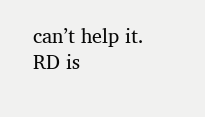can’t help it. RD is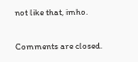not like that, imho.

Comments are closed.